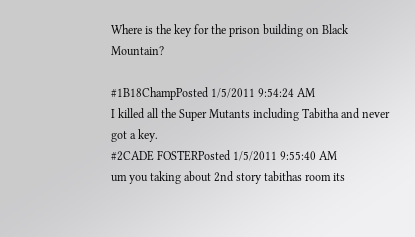Where is the key for the prison building on Black Mountain?

#1B18ChampPosted 1/5/2011 9:54:24 AM
I killed all the Super Mutants including Tabitha and never got a key.
#2CADE FOSTERPosted 1/5/2011 9:55:40 AM
um you taking about 2nd story tabithas room its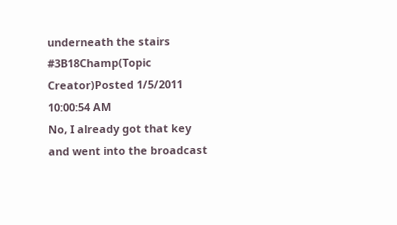underneath the stairs
#3B18Champ(Topic Creator)Posted 1/5/2011 10:00:54 AM
No, I already got that key and went into the broadcast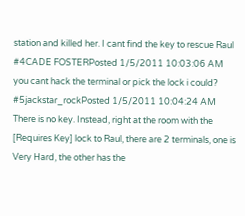station and killed her. I cant find the key to rescue Raul
#4CADE FOSTERPosted 1/5/2011 10:03:06 AM
you cant hack the terminal or pick the lock i could?
#5jackstar_rockPosted 1/5/2011 10:04:24 AM
There is no key. Instead, right at the room with the [Requires Key] lock to Raul, there are 2 terminals, one is Very Hard, the other has the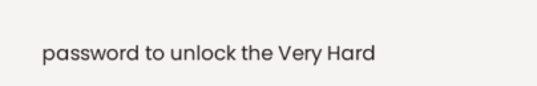password to unlock the Very Hard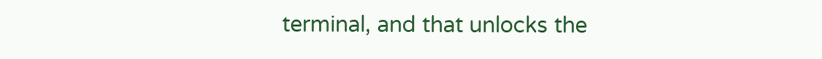terminal, and that unlocks the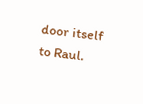door itself to Raul.